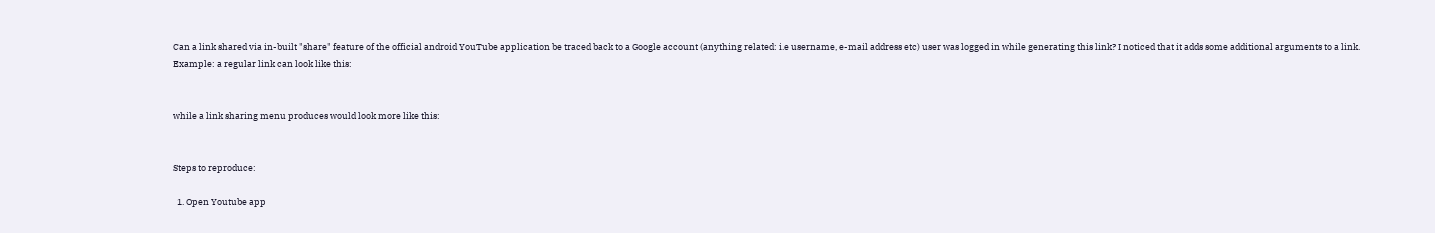Can a link shared via in-built "share" feature of the official android YouTube application be traced back to a Google account (anything related: i.e username, e-mail address etc) user was logged in while generating this link? I noticed that it adds some additional arguments to a link. Example: a regular link can look like this:


while a link sharing menu produces would look more like this:


Steps to reproduce:

  1. Open Youtube app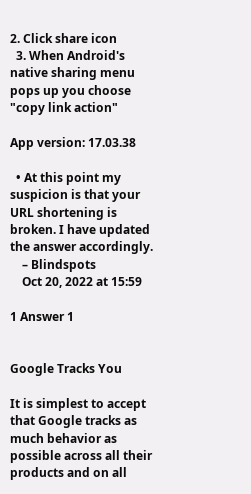2. Click share icon
  3. When Android's native sharing menu pops up you choose "copy link action"

App version: 17.03.38

  • At this point my suspicion is that your URL shortening is broken. I have updated the answer accordingly.
    – Blindspots
    Oct 20, 2022 at 15:59

1 Answer 1


Google Tracks You

It is simplest to accept that Google tracks as much behavior as possible across all their products and on all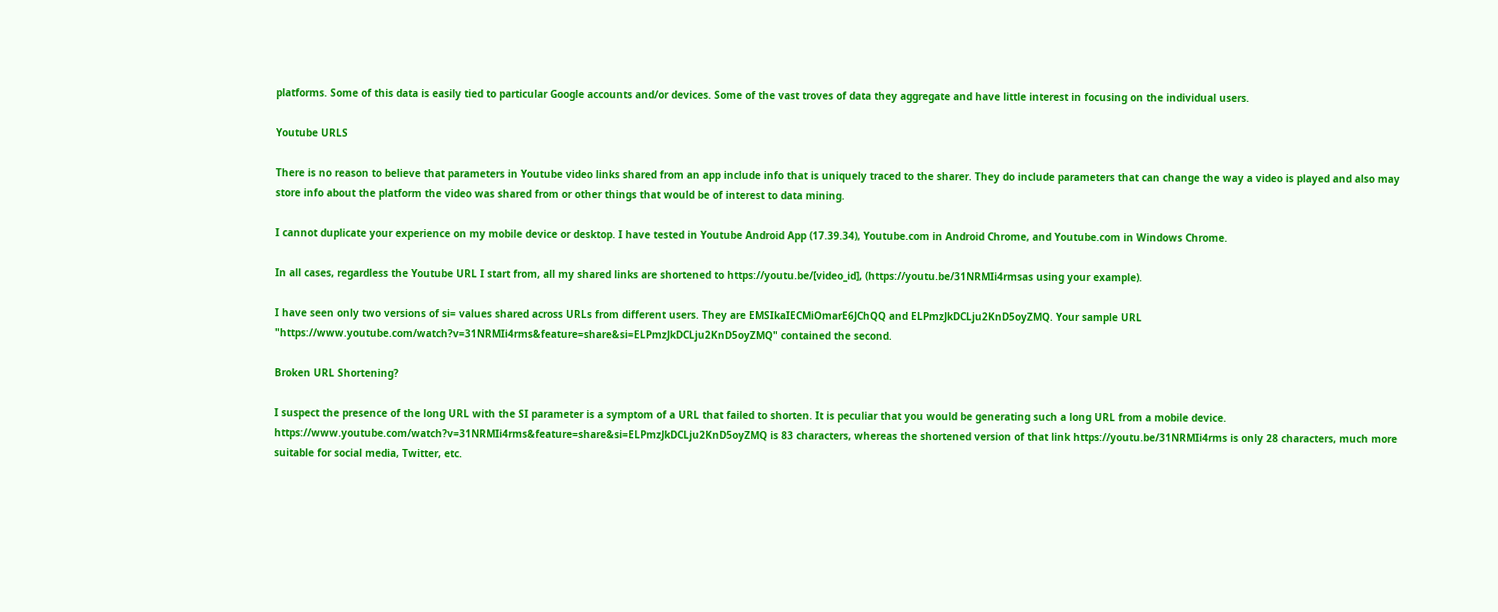platforms. Some of this data is easily tied to particular Google accounts and/or devices. Some of the vast troves of data they aggregate and have little interest in focusing on the individual users.

Youtube URLS

There is no reason to believe that parameters in Youtube video links shared from an app include info that is uniquely traced to the sharer. They do include parameters that can change the way a video is played and also may store info about the platform the video was shared from or other things that would be of interest to data mining.

I cannot duplicate your experience on my mobile device or desktop. I have tested in Youtube Android App (17.39.34), Youtube.com in Android Chrome, and Youtube.com in Windows Chrome.

In all cases, regardless the Youtube URL I start from, all my shared links are shortened to https://youtu.be/[video_id], (https://youtu.be/31NRMIi4rmsas using your example).

I have seen only two versions of si= values shared across URLs from different users. They are EMSIkaIECMiOmarE6JChQQ and ELPmzJkDCLju2KnD5oyZMQ. Your sample URL "https://www.youtube.com/watch?v=31NRMIi4rms&feature=share&si=ELPmzJkDCLju2KnD5oyZMQ" contained the second.

Broken URL Shortening?

I suspect the presence of the long URL with the SI parameter is a symptom of a URL that failed to shorten. It is peculiar that you would be generating such a long URL from a mobile device. https://www.youtube.com/watch?v=31NRMIi4rms&feature=share&si=ELPmzJkDCLju2KnD5oyZMQ is 83 characters, whereas the shortened version of that link https://youtu.be/31NRMIi4rms is only 28 characters, much more suitable for social media, Twitter, etc.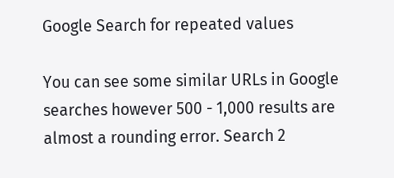Google Search for repeated values

You can see some similar URLs in Google searches however 500 - 1,000 results are almost a rounding error. Search 2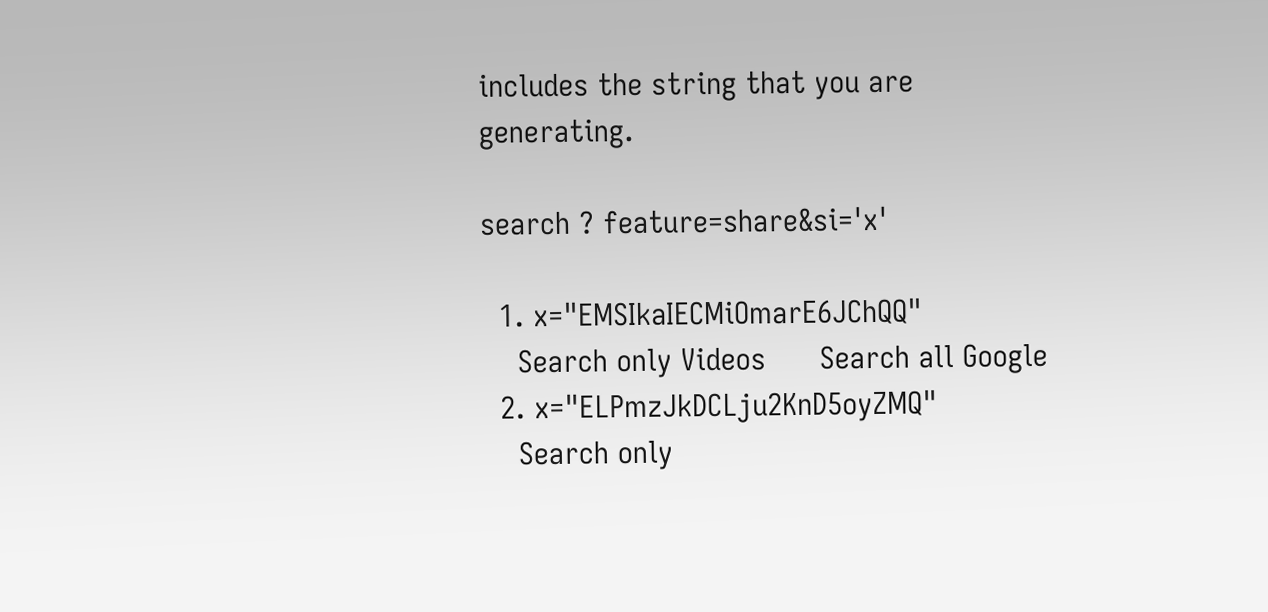includes the string that you are generating.

search ? feature=share&si='x'

  1. x="EMSIkaIECMiOmarE6JChQQ"
    Search only Videos      Search all Google
  2. x="ELPmzJkDCLju2KnD5oyZMQ"
    Search only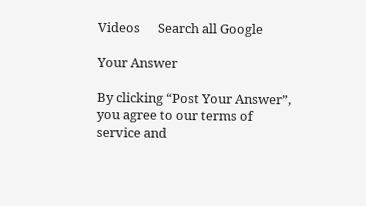Videos      Search all Google

Your Answer

By clicking “Post Your Answer”, you agree to our terms of service and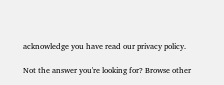acknowledge you have read our privacy policy.

Not the answer you're looking for? Browse other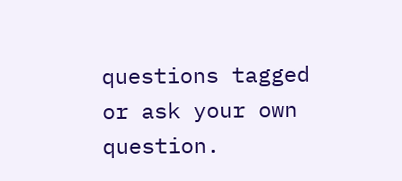questions tagged or ask your own question.